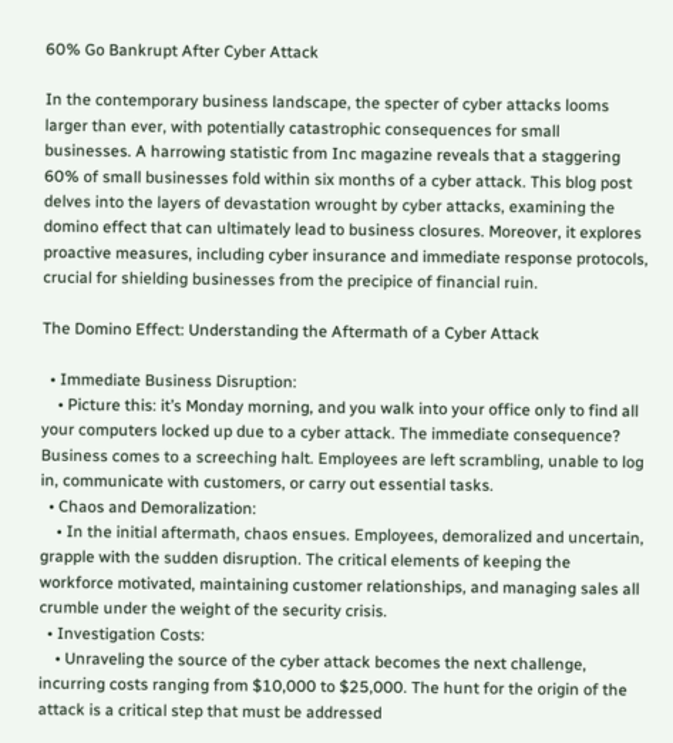60% Go Bankrupt After Cyber Attack

In the contemporary business landscape, the specter of cyber attacks looms larger than ever, with potentially catastrophic consequences for small businesses. A harrowing statistic from Inc magazine reveals that a staggering 60% of small businesses fold within six months of a cyber attack. This blog post delves into the layers of devastation wrought by cyber attacks, examining the domino effect that can ultimately lead to business closures. Moreover, it explores proactive measures, including cyber insurance and immediate response protocols, crucial for shielding businesses from the precipice of financial ruin.

The Domino Effect: Understanding the Aftermath of a Cyber Attack

  • Immediate Business Disruption:
    • Picture this: it’s Monday morning, and you walk into your office only to find all your computers locked up due to a cyber attack. The immediate consequence? Business comes to a screeching halt. Employees are left scrambling, unable to log in, communicate with customers, or carry out essential tasks.
  • Chaos and Demoralization:
    • In the initial aftermath, chaos ensues. Employees, demoralized and uncertain, grapple with the sudden disruption. The critical elements of keeping the workforce motivated, maintaining customer relationships, and managing sales all crumble under the weight of the security crisis.
  • Investigation Costs:
    • Unraveling the source of the cyber attack becomes the next challenge, incurring costs ranging from $10,000 to $25,000. The hunt for the origin of the attack is a critical step that must be addressed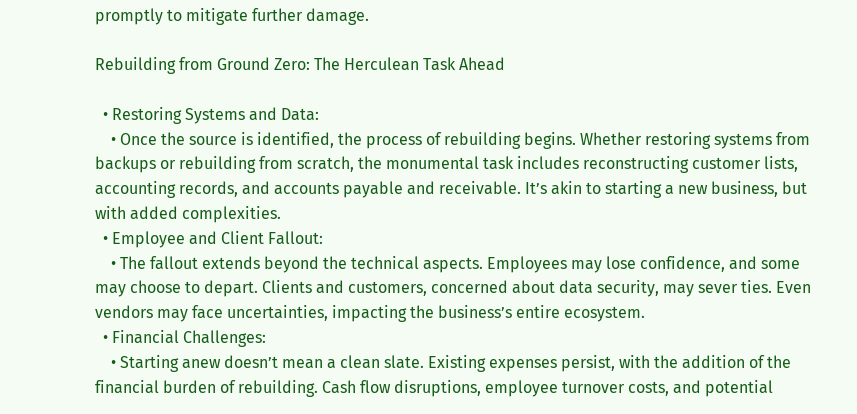promptly to mitigate further damage.

Rebuilding from Ground Zero: The Herculean Task Ahead

  • Restoring Systems and Data:
    • Once the source is identified, the process of rebuilding begins. Whether restoring systems from backups or rebuilding from scratch, the monumental task includes reconstructing customer lists, accounting records, and accounts payable and receivable. It’s akin to starting a new business, but with added complexities.
  • Employee and Client Fallout:
    • The fallout extends beyond the technical aspects. Employees may lose confidence, and some may choose to depart. Clients and customers, concerned about data security, may sever ties. Even vendors may face uncertainties, impacting the business’s entire ecosystem.
  • Financial Challenges:
    • Starting anew doesn’t mean a clean slate. Existing expenses persist, with the addition of the financial burden of rebuilding. Cash flow disruptions, employee turnover costs, and potential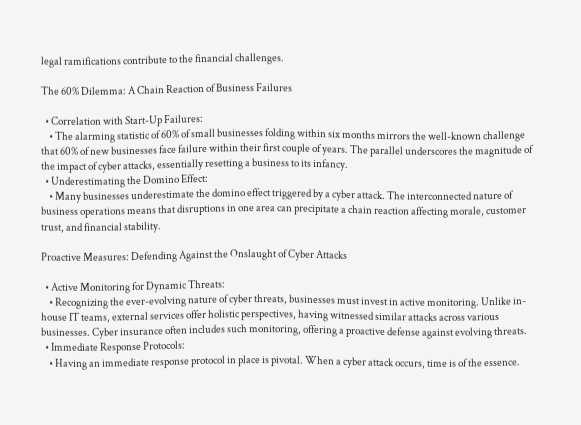legal ramifications contribute to the financial challenges.

The 60% Dilemma: A Chain Reaction of Business Failures

  • Correlation with Start-Up Failures:
    • The alarming statistic of 60% of small businesses folding within six months mirrors the well-known challenge that 60% of new businesses face failure within their first couple of years. The parallel underscores the magnitude of the impact of cyber attacks, essentially resetting a business to its infancy.
  • Underestimating the Domino Effect:
    • Many businesses underestimate the domino effect triggered by a cyber attack. The interconnected nature of business operations means that disruptions in one area can precipitate a chain reaction affecting morale, customer trust, and financial stability.

Proactive Measures: Defending Against the Onslaught of Cyber Attacks

  • Active Monitoring for Dynamic Threats:
    • Recognizing the ever-evolving nature of cyber threats, businesses must invest in active monitoring. Unlike in-house IT teams, external services offer holistic perspectives, having witnessed similar attacks across various businesses. Cyber insurance often includes such monitoring, offering a proactive defense against evolving threats.
  • Immediate Response Protocols:
    • Having an immediate response protocol in place is pivotal. When a cyber attack occurs, time is of the essence.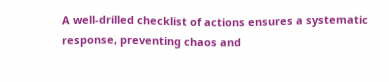A well-drilled checklist of actions ensures a systematic response, preventing chaos and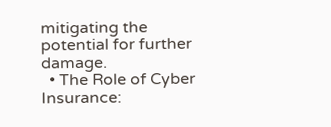mitigating the potential for further damage.
  • The Role of Cyber Insurance: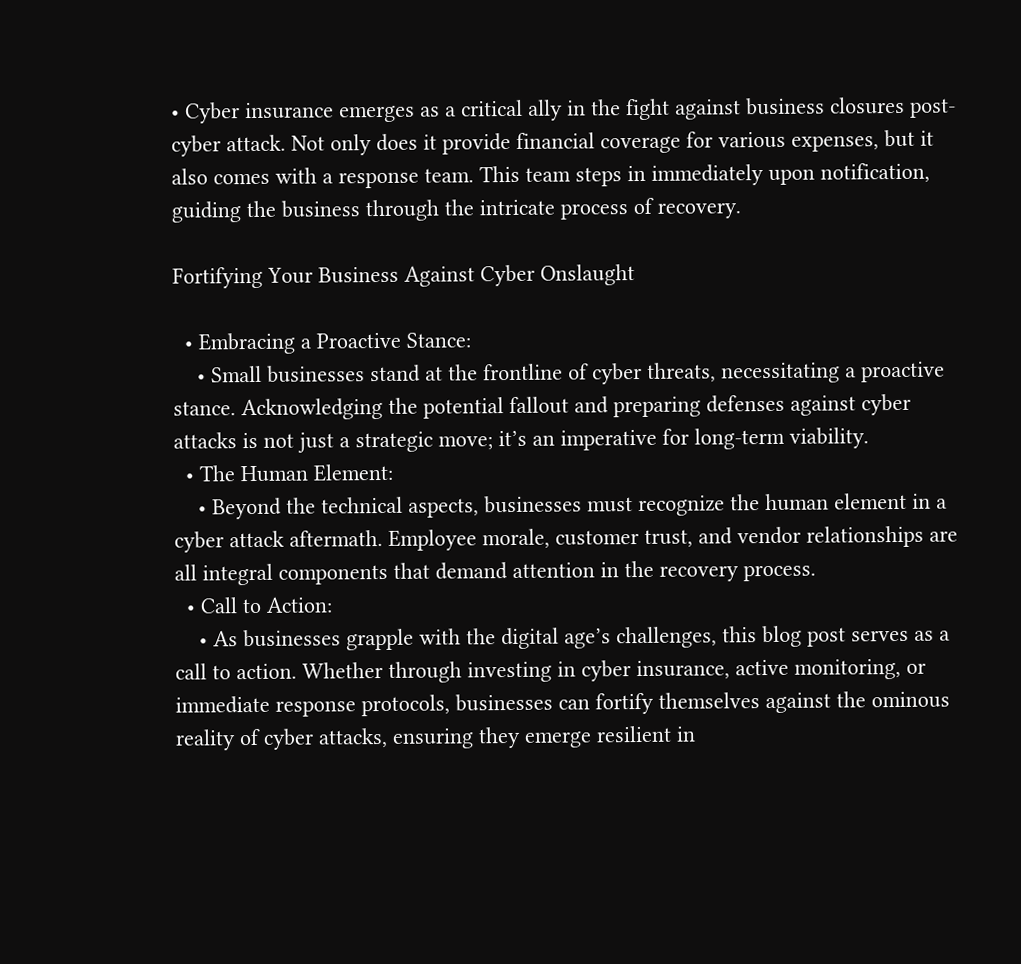• Cyber insurance emerges as a critical ally in the fight against business closures post-cyber attack. Not only does it provide financial coverage for various expenses, but it also comes with a response team. This team steps in immediately upon notification, guiding the business through the intricate process of recovery.

Fortifying Your Business Against Cyber Onslaught

  • Embracing a Proactive Stance:
    • Small businesses stand at the frontline of cyber threats, necessitating a proactive stance. Acknowledging the potential fallout and preparing defenses against cyber attacks is not just a strategic move; it’s an imperative for long-term viability.
  • The Human Element:
    • Beyond the technical aspects, businesses must recognize the human element in a cyber attack aftermath. Employee morale, customer trust, and vendor relationships are all integral components that demand attention in the recovery process.
  • Call to Action:
    • As businesses grapple with the digital age’s challenges, this blog post serves as a call to action. Whether through investing in cyber insurance, active monitoring, or immediate response protocols, businesses can fortify themselves against the ominous reality of cyber attacks, ensuring they emerge resilient in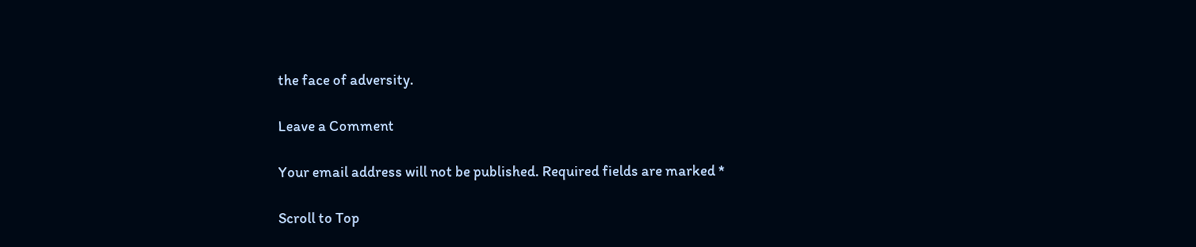the face of adversity.

Leave a Comment

Your email address will not be published. Required fields are marked *

Scroll to Top